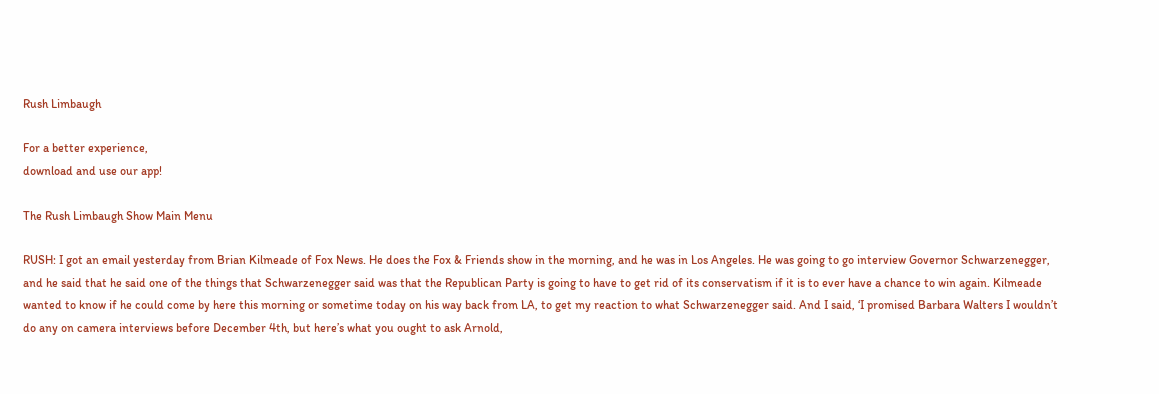Rush Limbaugh

For a better experience,
download and use our app!

The Rush Limbaugh Show Main Menu

RUSH: I got an email yesterday from Brian Kilmeade of Fox News. He does the Fox & Friends show in the morning, and he was in Los Angeles. He was going to go interview Governor Schwarzenegger, and he said that he said one of the things that Schwarzenegger said was that the Republican Party is going to have to get rid of its conservatism if it is to ever have a chance to win again. Kilmeade wanted to know if he could come by here this morning or sometime today on his way back from LA, to get my reaction to what Schwarzenegger said. And I said, ‘I promised Barbara Walters I wouldn’t do any on camera interviews before December 4th, but here’s what you ought to ask Arnold,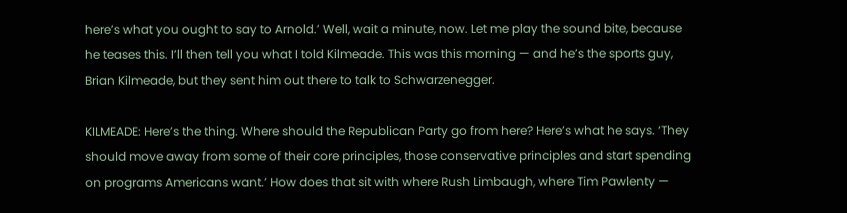here’s what you ought to say to Arnold.’ Well, wait a minute, now. Let me play the sound bite, because he teases this. I’ll then tell you what I told Kilmeade. This was this morning — and he’s the sports guy, Brian Kilmeade, but they sent him out there to talk to Schwarzenegger.

KILMEADE: Here’s the thing. Where should the Republican Party go from here? Here’s what he says. ‘They should move away from some of their core principles, those conservative principles and start spending on programs Americans want.’ How does that sit with where Rush Limbaugh, where Tim Pawlenty —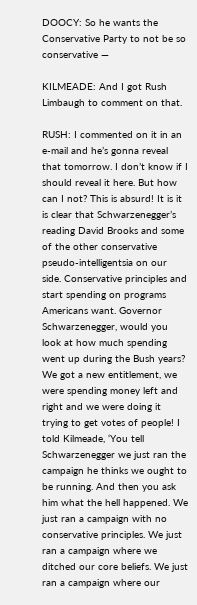DOOCY: So he wants the Conservative Party to not be so conservative —

KILMEADE: And I got Rush Limbaugh to comment on that.

RUSH: I commented on it in an e-mail and he’s gonna reveal that tomorrow. I don’t know if I should reveal it here. But how can I not? This is absurd! It is it is clear that Schwarzenegger’s reading David Brooks and some of the other conservative pseudo-intelligentsia on our side. Conservative principles and start spending on programs Americans want. Governor Schwarzenegger, would you look at how much spending went up during the Bush years? We got a new entitlement, we were spending money left and right and we were doing it trying to get votes of people! I told Kilmeade, ‘You tell Schwarzenegger we just ran the campaign he thinks we ought to be running. And then you ask him what the hell happened. We just ran a campaign with no conservative principles. We just ran a campaign where we ditched our core beliefs. We just ran a campaign where our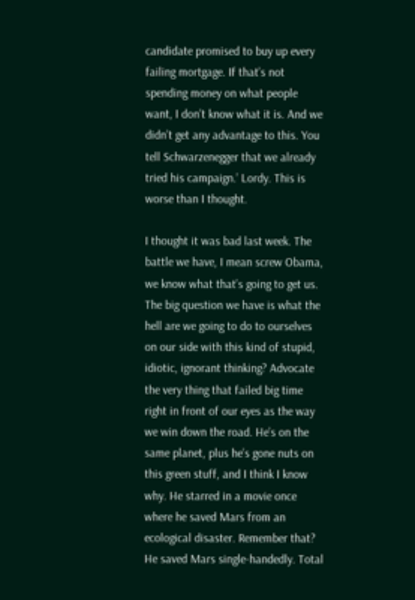candidate promised to buy up every failing mortgage. If that’s not spending money on what people want, I don’t know what it is. And we didn’t get any advantage to this. You tell Schwarzenegger that we already tried his campaign.’ Lordy. This is worse than I thought.

I thought it was bad last week. The battle we have, I mean screw Obama, we know what that’s going to get us. The big question we have is what the hell are we going to do to ourselves on our side with this kind of stupid, idiotic, ignorant thinking? Advocate the very thing that failed big time right in front of our eyes as the way we win down the road. He’s on the same planet, plus he’s gone nuts on this green stuff, and I think I know why. He starred in a movie once where he saved Mars from an ecological disaster. Remember that? He saved Mars single-handedly. Total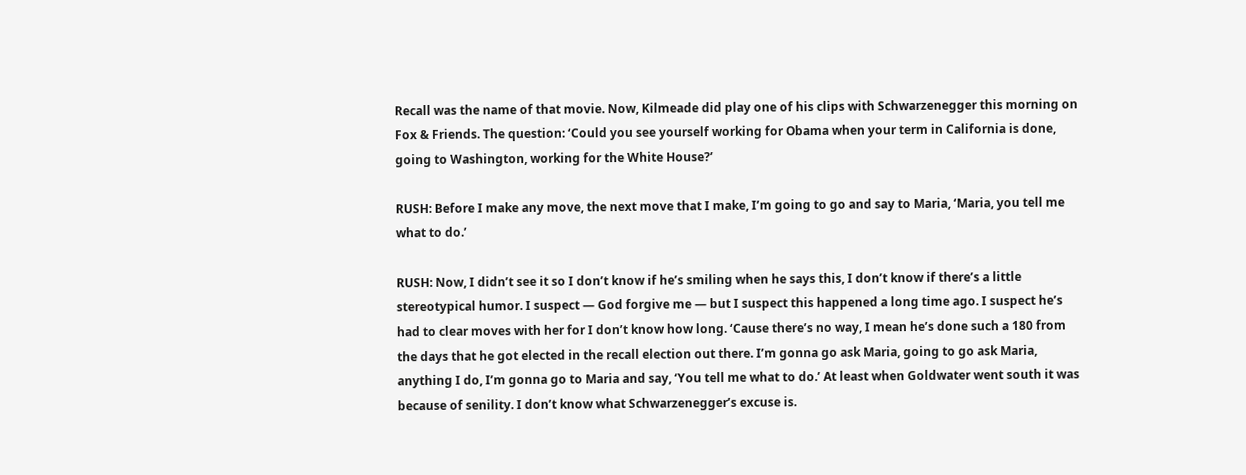Recall was the name of that movie. Now, Kilmeade did play one of his clips with Schwarzenegger this morning on Fox & Friends. The question: ‘Could you see yourself working for Obama when your term in California is done, going to Washington, working for the White House?’

RUSH: Before I make any move, the next move that I make, I’m going to go and say to Maria, ‘Maria, you tell me what to do.’

RUSH: Now, I didn’t see it so I don’t know if he’s smiling when he says this, I don’t know if there’s a little stereotypical humor. I suspect — God forgive me — but I suspect this happened a long time ago. I suspect he’s had to clear moves with her for I don’t know how long. ‘Cause there’s no way, I mean he’s done such a 180 from the days that he got elected in the recall election out there. I’m gonna go ask Maria, going to go ask Maria, anything I do, I’m gonna go to Maria and say, ‘You tell me what to do.’ At least when Goldwater went south it was because of senility. I don’t know what Schwarzenegger’s excuse is.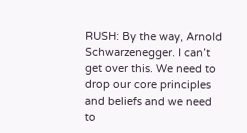RUSH: By the way, Arnold Schwarzenegger. I can’t get over this. We need to drop our core principles and beliefs and we need to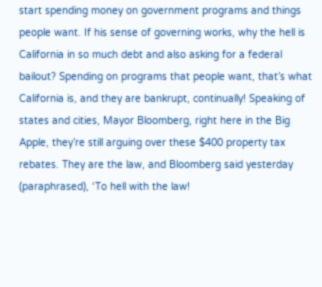start spending money on government programs and things people want. If his sense of governing works, why the hell is California in so much debt and also asking for a federal bailout? Spending on programs that people want, that’s what California is, and they are bankrupt, continually! Speaking of states and cities, Mayor Bloomberg, right here in the Big Apple, they’re still arguing over these $400 property tax rebates. They are the law, and Bloomberg said yesterday (paraphrased), ‘To hell with the law!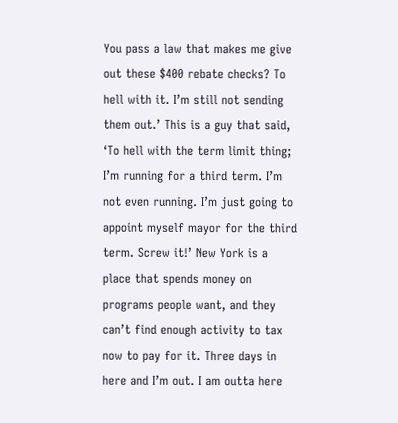You pass a law that makes me give out these $400 rebate checks? To hell with it. I’m still not sending them out.’ This is a guy that said, ‘To hell with the term limit thing; I’m running for a third term. I’m not even running. I’m just going to appoint myself mayor for the third term. Screw it!’ New York is a place that spends money on programs people want, and they can’t find enough activity to tax now to pay for it. Three days in here and I’m out. I am outta here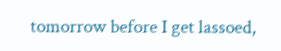tomorrow before I get lassoed,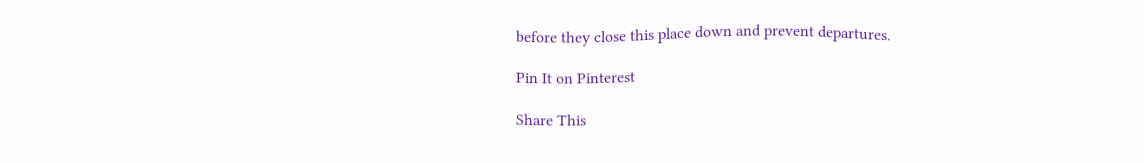before they close this place down and prevent departures.

Pin It on Pinterest

Share This